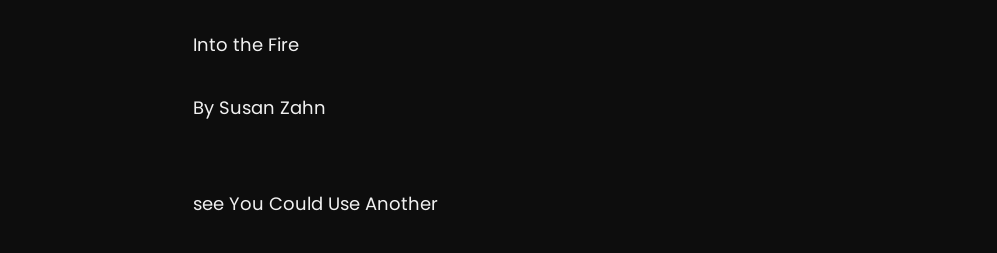Into the Fire

By Susan Zahn


see You Could Use Another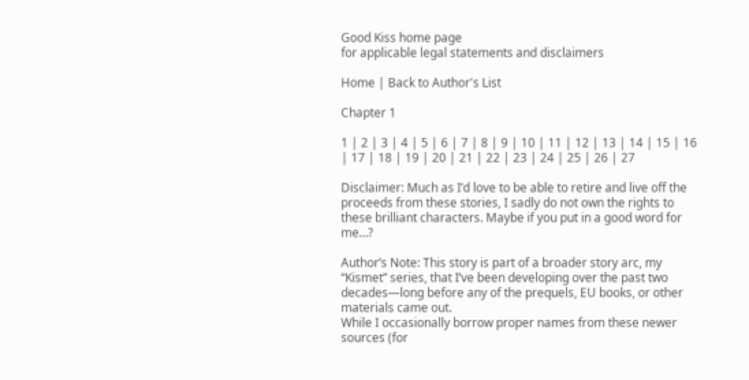Good Kiss home page
for applicable legal statements and disclaimers

Home | Back to Author's List

Chapter 1

1 | 2 | 3 | 4 | 5 | 6 | 7 | 8 | 9 | 10 | 11 | 12 | 13 | 14 | 15 | 16 | 17 | 18 | 19 | 20 | 21 | 22 | 23 | 24 | 25 | 26 | 27

Disclaimer: Much as I’d love to be able to retire and live off the proceeds from these stories, I sadly do not own the rights to these brilliant characters. Maybe if you put in a good word for me…?

Author’s Note: This story is part of a broader story arc, my “Kismet” series, that I’ve been developing over the past two decades—long before any of the prequels, EU books, or other materials came out.
While I occasionally borrow proper names from these newer sources (for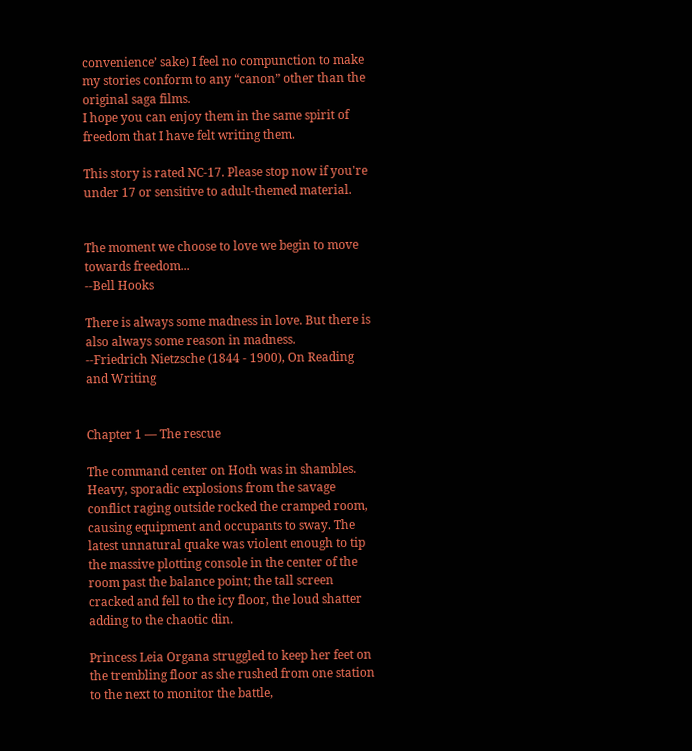convenience’ sake) I feel no compunction to make my stories conform to any “canon” other than the original saga films.
I hope you can enjoy them in the same spirit of freedom that I have felt writing them.

This story is rated NC-17. Please stop now if you're under 17 or sensitive to adult-themed material.


The moment we choose to love we begin to move towards freedom...
--Bell Hooks

There is always some madness in love. But there is also always some reason in madness.
--Friedrich Nietzsche (1844 - 1900), On Reading and Writing


Chapter 1 — The rescue

The command center on Hoth was in shambles. Heavy, sporadic explosions from the savage conflict raging outside rocked the cramped room, causing equipment and occupants to sway. The latest unnatural quake was violent enough to tip the massive plotting console in the center of the room past the balance point; the tall screen cracked and fell to the icy floor, the loud shatter adding to the chaotic din.

Princess Leia Organa struggled to keep her feet on the trembling floor as she rushed from one station to the next to monitor the battle,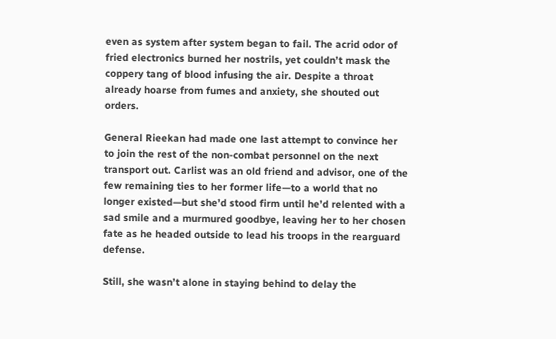even as system after system began to fail. The acrid odor of fried electronics burned her nostrils, yet couldn’t mask the coppery tang of blood infusing the air. Despite a throat already hoarse from fumes and anxiety, she shouted out orders.

General Rieekan had made one last attempt to convince her to join the rest of the non-combat personnel on the next transport out. Carlist was an old friend and advisor, one of the few remaining ties to her former life—to a world that no longer existed—but she’d stood firm until he’d relented with a sad smile and a murmured goodbye, leaving her to her chosen fate as he headed outside to lead his troops in the rearguard defense.

Still, she wasn’t alone in staying behind to delay the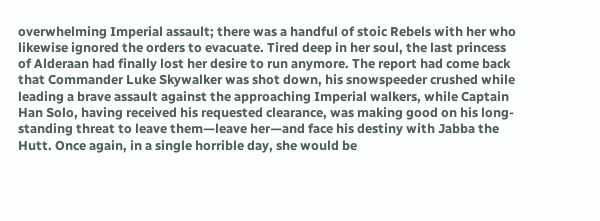overwhelming Imperial assault; there was a handful of stoic Rebels with her who likewise ignored the orders to evacuate. Tired deep in her soul, the last princess of Alderaan had finally lost her desire to run anymore. The report had come back that Commander Luke Skywalker was shot down, his snowspeeder crushed while leading a brave assault against the approaching Imperial walkers, while Captain Han Solo, having received his requested clearance, was making good on his long-standing threat to leave them—leave her—and face his destiny with Jabba the Hutt. Once again, in a single horrible day, she would be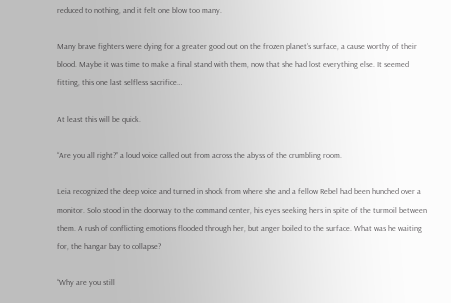reduced to nothing, and it felt one blow too many.

Many brave fighters were dying for a greater good out on the frozen planet’s surface, a cause worthy of their blood. Maybe it was time to make a final stand with them, now that she had lost everything else. It seemed fitting, this one last selfless sacrifice…

At least this will be quick.

“Are you all right?” a loud voice called out from across the abyss of the crumbling room.

Leia recognized the deep voice and turned in shock from where she and a fellow Rebel had been hunched over a monitor. Solo stood in the doorway to the command center, his eyes seeking hers in spite of the turmoil between them. A rush of conflicting emotions flooded through her, but anger boiled to the surface. What was he waiting for, the hangar bay to collapse?

“Why are you still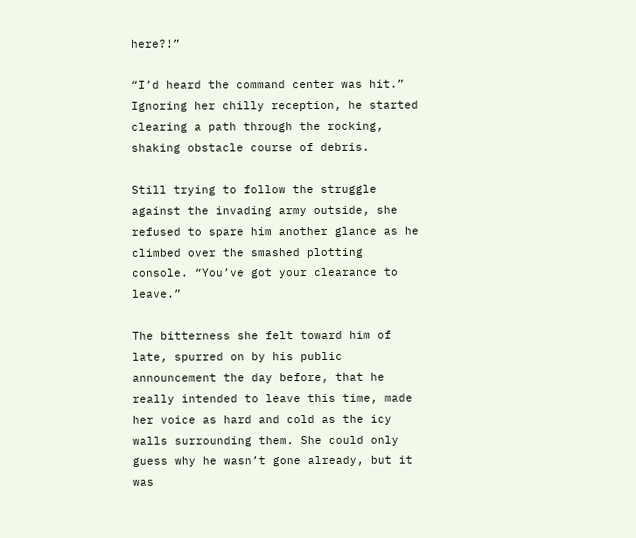here?!”

“I’d heard the command center was hit.” Ignoring her chilly reception, he started clearing a path through the rocking, shaking obstacle course of debris.

Still trying to follow the struggle against the invading army outside, she refused to spare him another glance as he climbed over the smashed plotting console. “You’ve got your clearance to leave.”

The bitterness she felt toward him of late, spurred on by his public announcement the day before, that he really intended to leave this time, made her voice as hard and cold as the icy walls surrounding them. She could only guess why he wasn’t gone already, but it was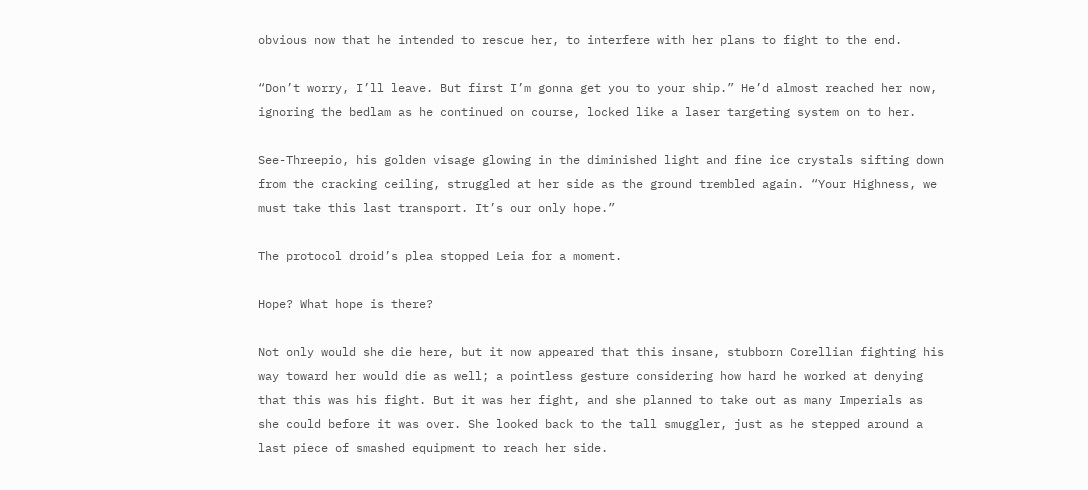obvious now that he intended to rescue her, to interfere with her plans to fight to the end.

“Don’t worry, I’ll leave. But first I’m gonna get you to your ship.” He’d almost reached her now, ignoring the bedlam as he continued on course, locked like a laser targeting system on to her.

See-Threepio, his golden visage glowing in the diminished light and fine ice crystals sifting down from the cracking ceiling, struggled at her side as the ground trembled again. “Your Highness, we must take this last transport. It’s our only hope.”

The protocol droid’s plea stopped Leia for a moment.

Hope? What hope is there?

Not only would she die here, but it now appeared that this insane, stubborn Corellian fighting his way toward her would die as well; a pointless gesture considering how hard he worked at denying that this was his fight. But it was her fight, and she planned to take out as many Imperials as she could before it was over. She looked back to the tall smuggler, just as he stepped around a last piece of smashed equipment to reach her side.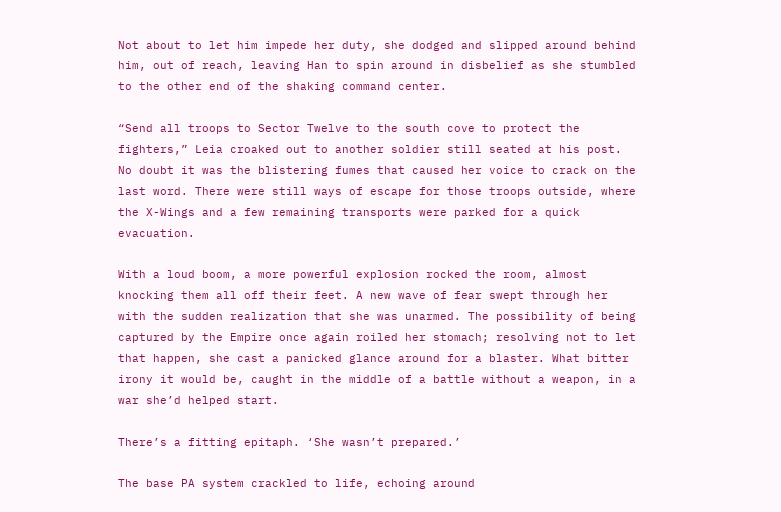Not about to let him impede her duty, she dodged and slipped around behind him, out of reach, leaving Han to spin around in disbelief as she stumbled to the other end of the shaking command center.

“Send all troops to Sector Twelve to the south cove to protect the fighters,” Leia croaked out to another soldier still seated at his post. No doubt it was the blistering fumes that caused her voice to crack on the last word. There were still ways of escape for those troops outside, where the X-Wings and a few remaining transports were parked for a quick evacuation.

With a loud boom, a more powerful explosion rocked the room, almost knocking them all off their feet. A new wave of fear swept through her with the sudden realization that she was unarmed. The possibility of being captured by the Empire once again roiled her stomach; resolving not to let that happen, she cast a panicked glance around for a blaster. What bitter irony it would be, caught in the middle of a battle without a weapon, in a war she’d helped start.

There’s a fitting epitaph. ‘She wasn’t prepared.’

The base PA system crackled to life, echoing around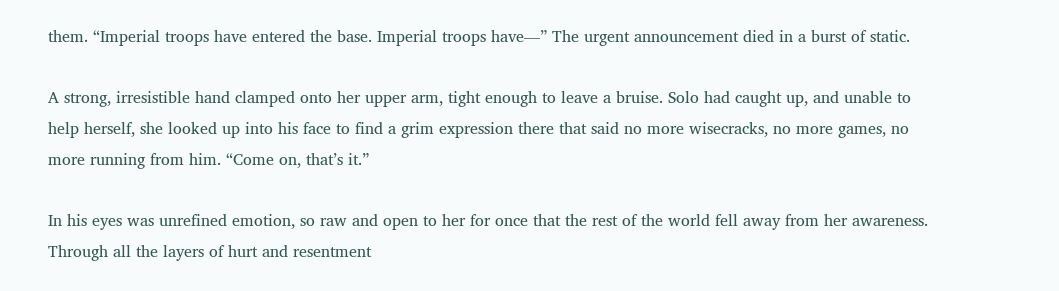them. “Imperial troops have entered the base. Imperial troops have—” The urgent announcement died in a burst of static.

A strong, irresistible hand clamped onto her upper arm, tight enough to leave a bruise. Solo had caught up, and unable to help herself, she looked up into his face to find a grim expression there that said no more wisecracks, no more games, no more running from him. “Come on, that’s it.”

In his eyes was unrefined emotion, so raw and open to her for once that the rest of the world fell away from her awareness. Through all the layers of hurt and resentment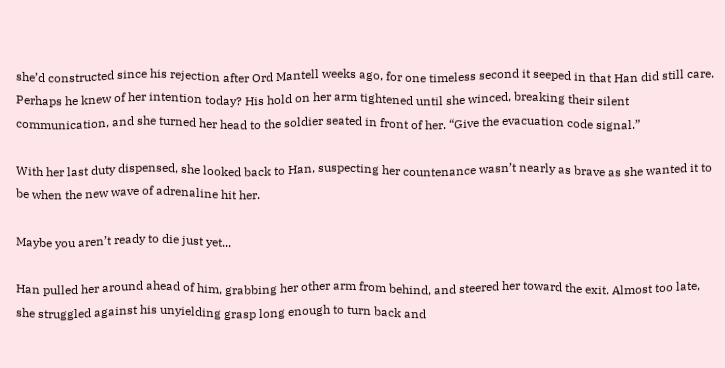she’d constructed since his rejection after Ord Mantell weeks ago, for one timeless second it seeped in that Han did still care. Perhaps he knew of her intention today? His hold on her arm tightened until she winced, breaking their silent communication, and she turned her head to the soldier seated in front of her. “Give the evacuation code signal.”

With her last duty dispensed, she looked back to Han, suspecting her countenance wasn’t nearly as brave as she wanted it to be when the new wave of adrenaline hit her.

Maybe you aren’t ready to die just yet...

Han pulled her around ahead of him, grabbing her other arm from behind, and steered her toward the exit. Almost too late, she struggled against his unyielding grasp long enough to turn back and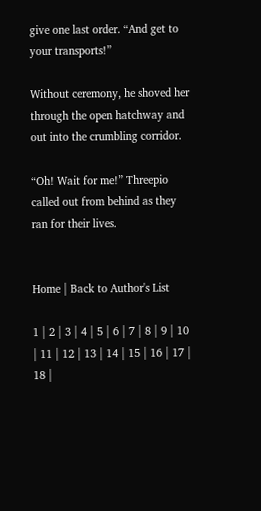give one last order. “And get to your transports!”

Without ceremony, he shoved her through the open hatchway and out into the crumbling corridor.

“Oh! Wait for me!” Threepio called out from behind as they ran for their lives.


Home | Back to Author's List

1 | 2 | 3 | 4 | 5 | 6 | 7 | 8 | 9 | 10 | 11 | 12 | 13 | 14 | 15 | 16 | 17 | 18 |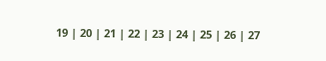19 | 20 | 21 | 22 | 23 | 24 | 25 | 26 | 27